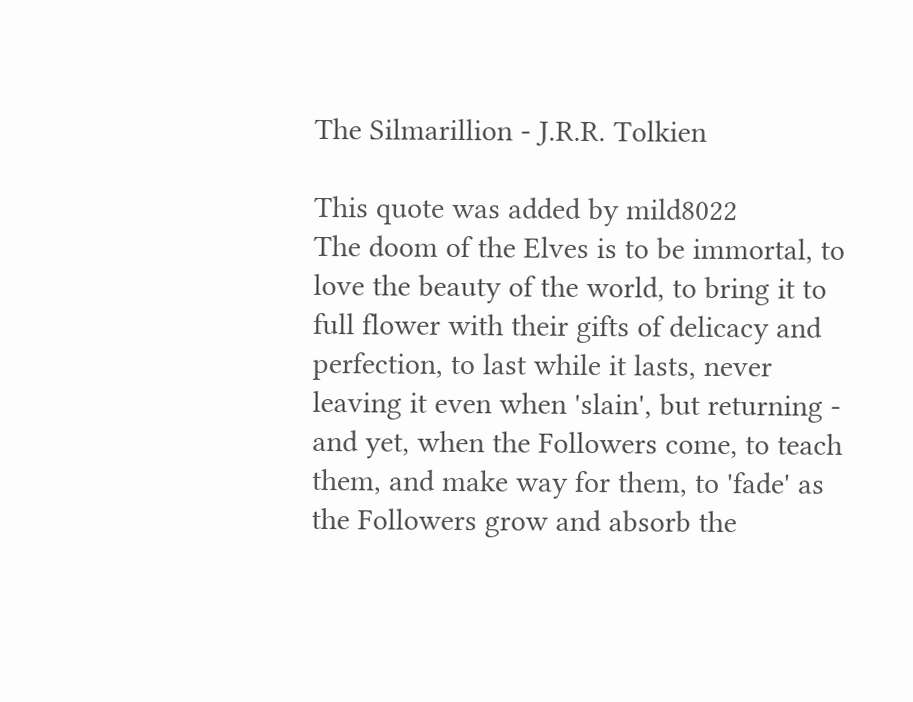The Silmarillion - J.R.R. Tolkien

This quote was added by mild8022
The doom of the Elves is to be immortal, to love the beauty of the world, to bring it to full flower with their gifts of delicacy and perfection, to last while it lasts, never leaving it even when 'slain', but returning - and yet, when the Followers come, to teach them, and make way for them, to 'fade' as the Followers grow and absorb the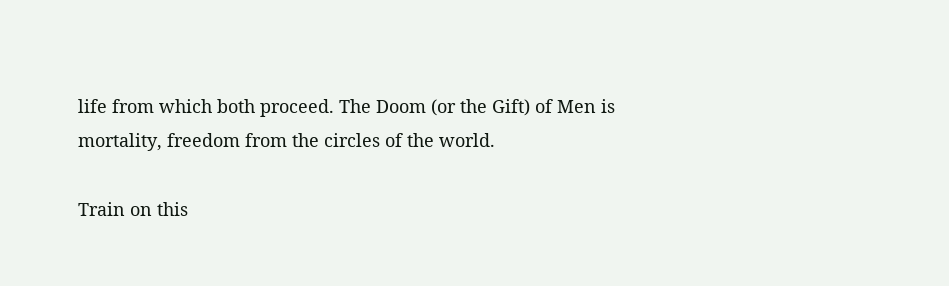life from which both proceed. The Doom (or the Gift) of Men is mortality, freedom from the circles of the world.

Train on this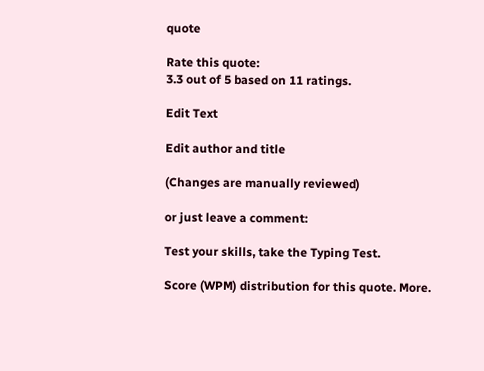quote

Rate this quote:
3.3 out of 5 based on 11 ratings.

Edit Text

Edit author and title

(Changes are manually reviewed)

or just leave a comment:

Test your skills, take the Typing Test.

Score (WPM) distribution for this quote. More.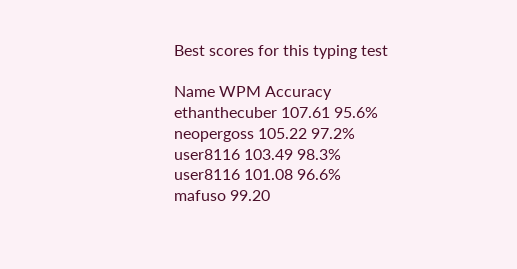Best scores for this typing test

Name WPM Accuracy
ethanthecuber 107.61 95.6%
neopergoss 105.22 97.2%
user8116 103.49 98.3%
user8116 101.08 96.6%
mafuso 99.20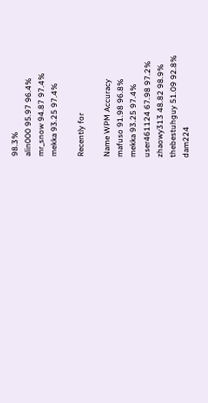98.3%
alin000 95.97 96.4%
mr_snow 94.87 97.4%
mekka 93.25 97.4%

Recently for

Name WPM Accuracy
mafuso 91.98 96.8%
mekka 93.25 97.4%
user461124 67.98 97.2%
zhaowy313 48.82 98.9%
thebestuhguy 51.09 92.8%
dam224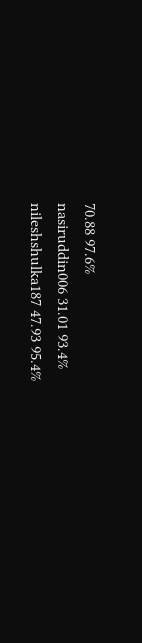70.88 97.6%
nasiruddin006 31.01 93.4%
nileshshulka187 47.93 95.4%